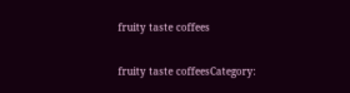fruity taste coffees

fruity taste coffeesCategory: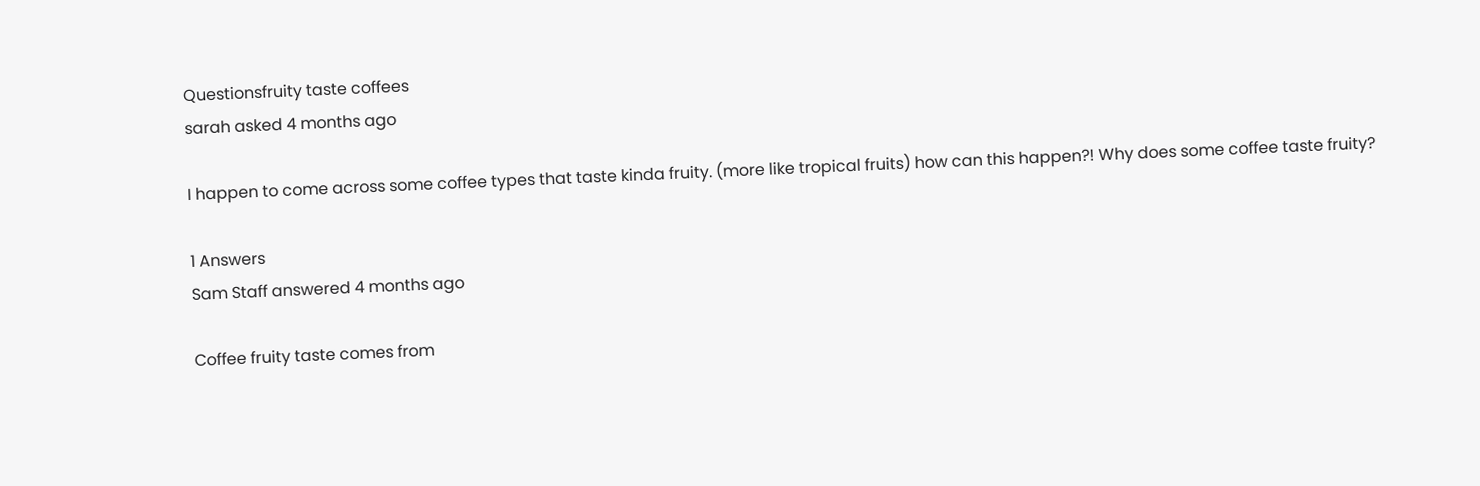Questionsfruity taste coffees
sarah asked 4 months ago

I happen to come across some coffee types that taste kinda fruity. (more like tropical fruits) how can this happen?! Why does some coffee taste fruity?

1 Answers
Sam Staff answered 4 months ago

Coffee fruity taste comes from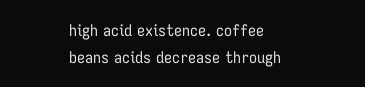high acid existence. coffee beans acids decrease through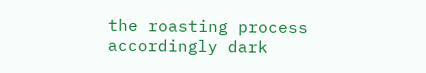the roasting process accordingly dark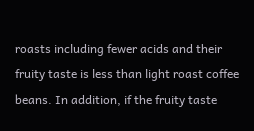roasts including fewer acids and their fruity taste is less than light roast coffee beans. In addition, if the fruity taste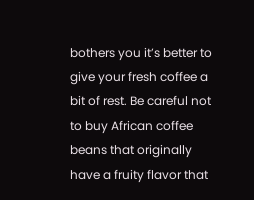bothers you it’s better to give your fresh coffee a bit of rest. Be careful not to buy African coffee beans that originally have a fruity flavor that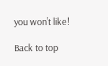you won’t like!

Back to top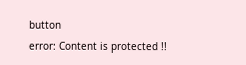button
error: Content is protected !!